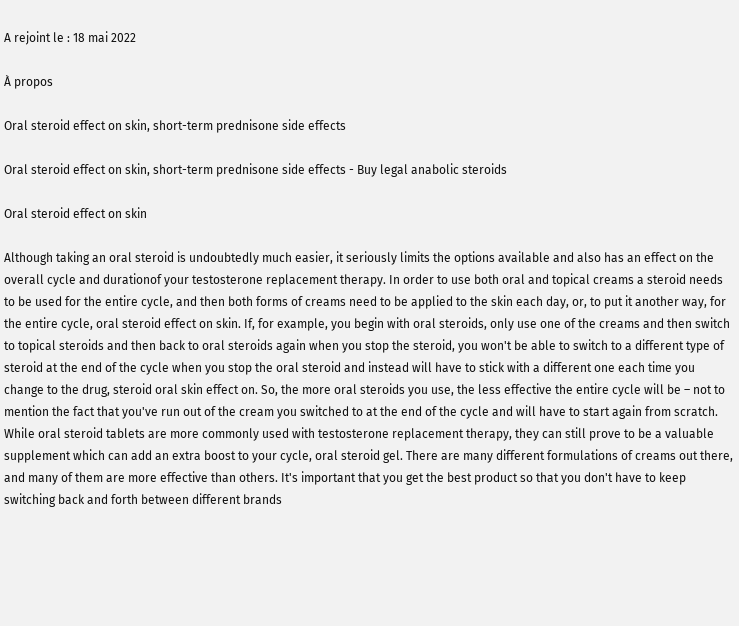A rejoint le : 18 mai 2022

À propos

Oral steroid effect on skin, short-term prednisone side effects

Oral steroid effect on skin, short-term prednisone side effects - Buy legal anabolic steroids

Oral steroid effect on skin

Although taking an oral steroid is undoubtedly much easier, it seriously limits the options available and also has an effect on the overall cycle and durationof your testosterone replacement therapy. In order to use both oral and topical creams a steroid needs to be used for the entire cycle, and then both forms of creams need to be applied to the skin each day, or, to put it another way, for the entire cycle, oral steroid effect on skin. If, for example, you begin with oral steroids, only use one of the creams and then switch to topical steroids and then back to oral steroids again when you stop the steroid, you won't be able to switch to a different type of steroid at the end of the cycle when you stop the oral steroid and instead will have to stick with a different one each time you change to the drug, steroid oral skin effect on. So, the more oral steroids you use, the less effective the entire cycle will be – not to mention the fact that you've run out of the cream you switched to at the end of the cycle and will have to start again from scratch. While oral steroid tablets are more commonly used with testosterone replacement therapy, they can still prove to be a valuable supplement which can add an extra boost to your cycle, oral steroid gel. There are many different formulations of creams out there, and many of them are more effective than others. It's important that you get the best product so that you don't have to keep switching back and forth between different brands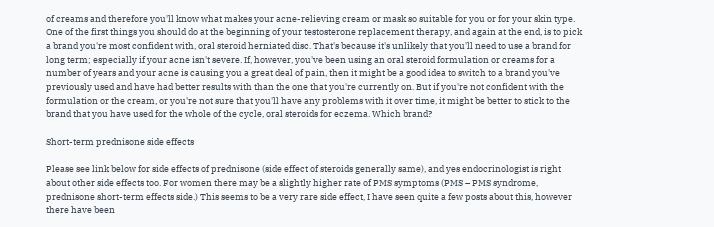of creams and therefore you'll know what makes your acne-relieving cream or mask so suitable for you or for your skin type. One of the first things you should do at the beginning of your testosterone replacement therapy, and again at the end, is to pick a brand you're most confident with, oral steroid herniated disc. That's because it's unlikely that you'll need to use a brand for long term; especially if your acne isn't severe. If, however, you've been using an oral steroid formulation or creams for a number of years and your acne is causing you a great deal of pain, then it might be a good idea to switch to a brand you've previously used and have had better results with than the one that you're currently on. But if you're not confident with the formulation or the cream, or you're not sure that you'll have any problems with it over time, it might be better to stick to the brand that you have used for the whole of the cycle, oral steroids for eczema. Which brand?

Short-term prednisone side effects

Please see link below for side effects of prednisone (side effect of steroids generally same), and yes endocrinologist is right about other side effects too. For women there may be a slightly higher rate of PMS symptoms (PMS – PMS syndrome, prednisone short-term effects side.) This seems to be a very rare side effect, I have seen quite a few posts about this, however there have been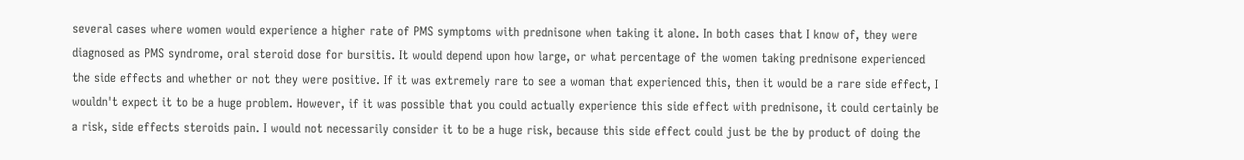several cases where women would experience a higher rate of PMS symptoms with prednisone when taking it alone. In both cases that I know of, they were diagnosed as PMS syndrome, oral steroid dose for bursitis. It would depend upon how large, or what percentage of the women taking prednisone experienced the side effects and whether or not they were positive. If it was extremely rare to see a woman that experienced this, then it would be a rare side effect, I wouldn't expect it to be a huge problem. However, if it was possible that you could actually experience this side effect with prednisone, it could certainly be a risk, side effects steroids pain. I would not necessarily consider it to be a huge risk, because this side effect could just be the by product of doing the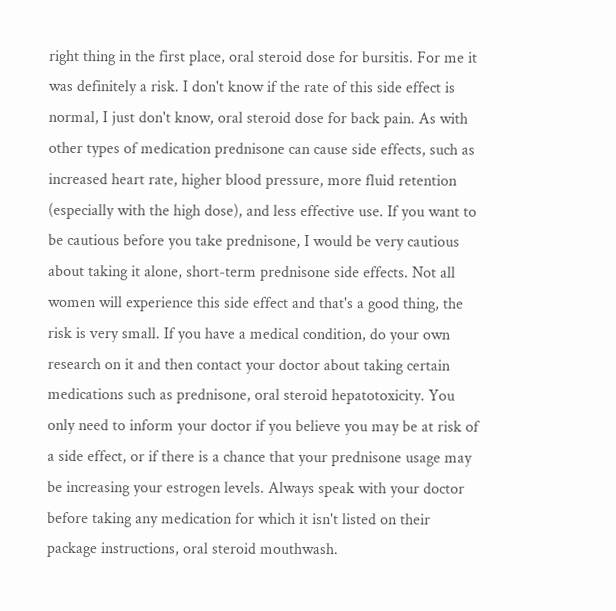right thing in the first place, oral steroid dose for bursitis. For me it was definitely a risk. I don't know if the rate of this side effect is normal, I just don't know, oral steroid dose for back pain. As with other types of medication prednisone can cause side effects, such as increased heart rate, higher blood pressure, more fluid retention (especially with the high dose), and less effective use. If you want to be cautious before you take prednisone, I would be very cautious about taking it alone, short-term prednisone side effects. Not all women will experience this side effect and that's a good thing, the risk is very small. If you have a medical condition, do your own research on it and then contact your doctor about taking certain medications such as prednisone, oral steroid hepatotoxicity. You only need to inform your doctor if you believe you may be at risk of a side effect, or if there is a chance that your prednisone usage may be increasing your estrogen levels. Always speak with your doctor before taking any medication for which it isn't listed on their package instructions, oral steroid mouthwash.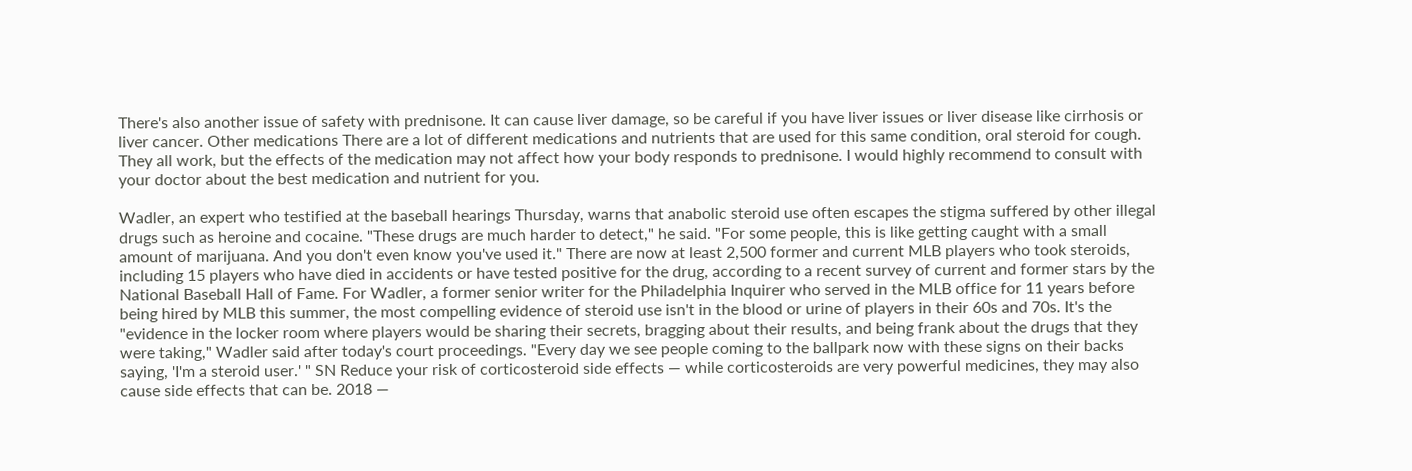There's also another issue of safety with prednisone. It can cause liver damage, so be careful if you have liver issues or liver disease like cirrhosis or liver cancer. Other medications There are a lot of different medications and nutrients that are used for this same condition, oral steroid for cough. They all work, but the effects of the medication may not affect how your body responds to prednisone. I would highly recommend to consult with your doctor about the best medication and nutrient for you.

Wadler, an expert who testified at the baseball hearings Thursday, warns that anabolic steroid use often escapes the stigma suffered by other illegal drugs such as heroine and cocaine. "These drugs are much harder to detect," he said. "For some people, this is like getting caught with a small amount of marijuana. And you don't even know you've used it." There are now at least 2,500 former and current MLB players who took steroids, including 15 players who have died in accidents or have tested positive for the drug, according to a recent survey of current and former stars by the National Baseball Hall of Fame. For Wadler, a former senior writer for the Philadelphia Inquirer who served in the MLB office for 11 years before being hired by MLB this summer, the most compelling evidence of steroid use isn't in the blood or urine of players in their 60s and 70s. It's the "evidence in the locker room where players would be sharing their secrets, bragging about their results, and being frank about the drugs that they were taking," Wadler said after today's court proceedings. "Every day we see people coming to the ballpark now with these signs on their backs saying, 'I'm a steroid user.' " SN Reduce your risk of corticosteroid side effects — while corticosteroids are very powerful medicines, they may also cause side effects that can be. 2018 —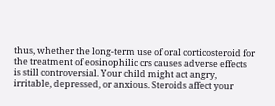thus, whether the long-term use of oral corticosteroid for the treatment of eosinophilic crs causes adverse effects is still controversial. Your child might act angry, irritable, depressed, or anxious. Steroids affect your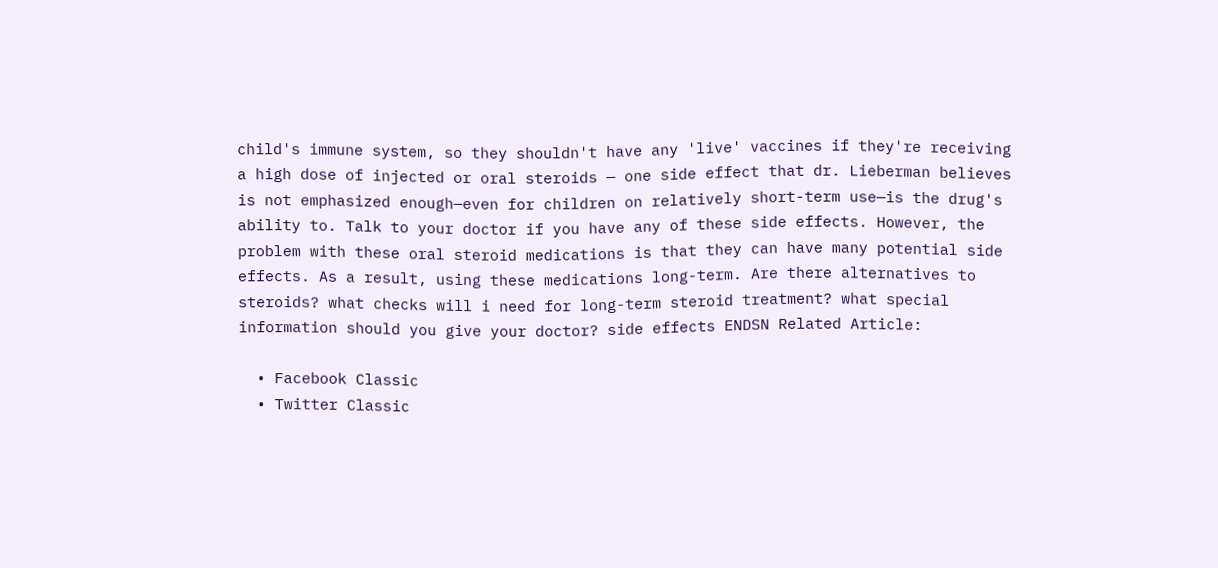child's immune system, so they shouldn't have any 'live' vaccines if they're receiving a high dose of injected or oral steroids — one side effect that dr. Lieberman believes is not emphasized enough—even for children on relatively short-term use—is the drug's ability to. Talk to your doctor if you have any of these side effects. However, the problem with these oral steroid medications is that they can have many potential side effects. As a result, using these medications long-term. Are there alternatives to steroids? what checks will i need for long-term steroid treatment? what special information should you give your doctor? side effects ENDSN Related Article:

  • Facebook Classic
  • Twitter Classic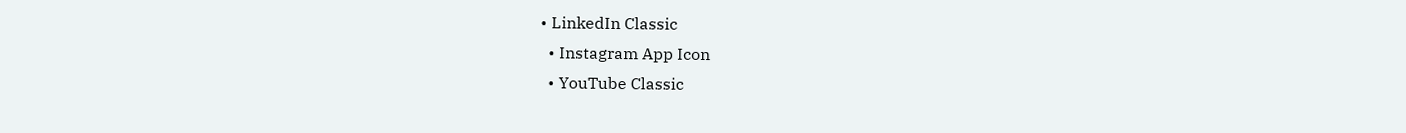• LinkedIn Classic
  • Instagram App Icon
  • YouTube Classic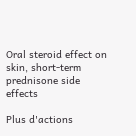Oral steroid effect on skin, short-term prednisone side effects

Plus d'actions